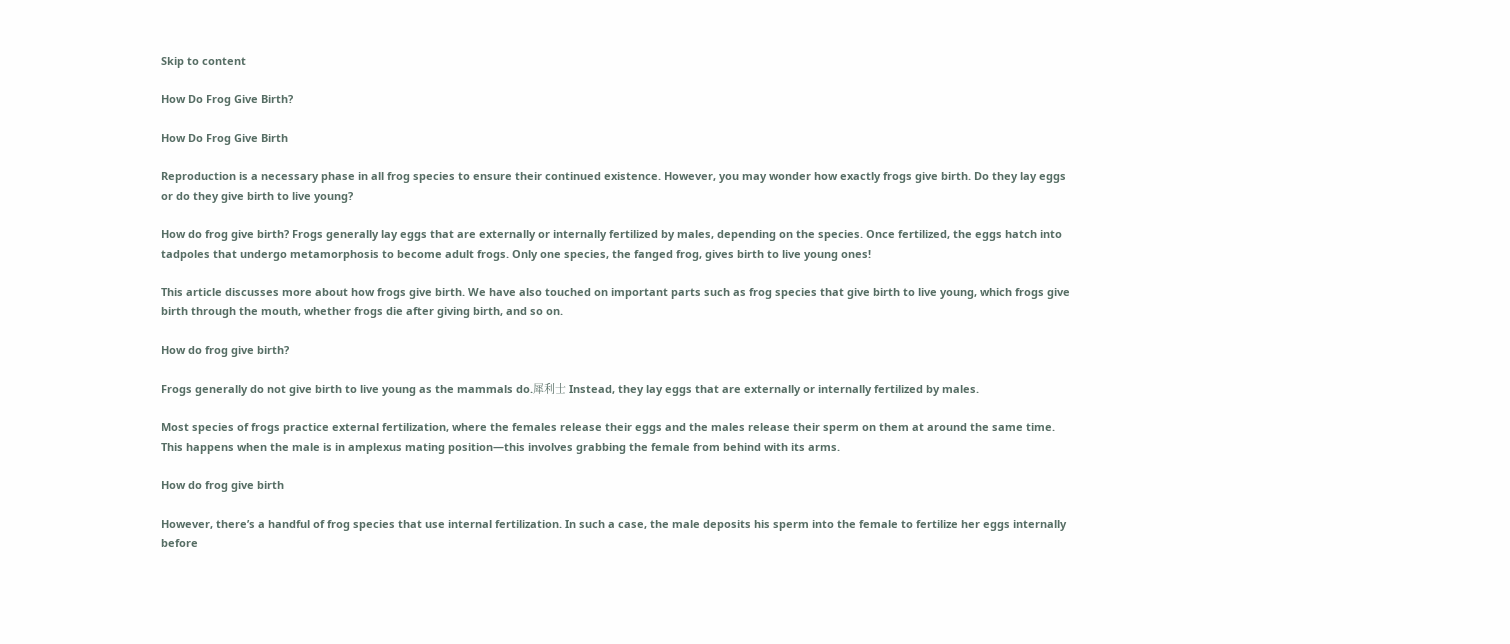Skip to content

How Do Frog Give Birth?

How Do Frog Give Birth

Reproduction is a necessary phase in all frog species to ensure their continued existence. However, you may wonder how exactly frogs give birth. Do they lay eggs or do they give birth to live young?

How do frog give birth? Frogs generally lay eggs that are externally or internally fertilized by males, depending on the species. Once fertilized, the eggs hatch into tadpoles that undergo metamorphosis to become adult frogs. Only one species, the fanged frog, gives birth to live young ones!

This article discusses more about how frogs give birth. We have also touched on important parts such as frog species that give birth to live young, which frogs give birth through the mouth, whether frogs die after giving birth, and so on.

How do frog give birth?

Frogs generally do not give birth to live young as the mammals do.犀利士 Instead, they lay eggs that are externally or internally fertilized by males.

Most species of frogs practice external fertilization, where the females release their eggs and the males release their sperm on them at around the same time. This happens when the male is in amplexus mating position—this involves grabbing the female from behind with its arms.

How do frog give birth

However, there’s a handful of frog species that use internal fertilization. In such a case, the male deposits his sperm into the female to fertilize her eggs internally before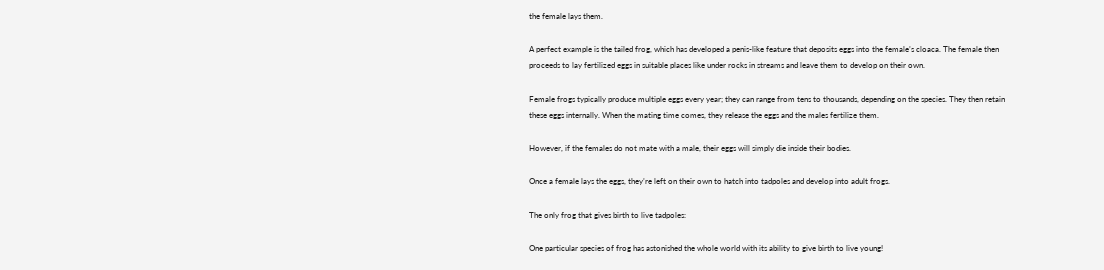the female lays them.

A perfect example is the tailed frog, which has developed a penis-like feature that deposits eggs into the female’s cloaca. The female then proceeds to lay fertilized eggs in suitable places like under rocks in streams and leave them to develop on their own.

Female frogs typically produce multiple eggs every year; they can range from tens to thousands, depending on the species. They then retain these eggs internally. When the mating time comes, they release the eggs and the males fertilize them.

However, if the females do not mate with a male, their eggs will simply die inside their bodies.

Once a female lays the eggs, they’re left on their own to hatch into tadpoles and develop into adult frogs.

The only frog that gives birth to live tadpoles:

One particular species of frog has astonished the whole world with its ability to give birth to live young!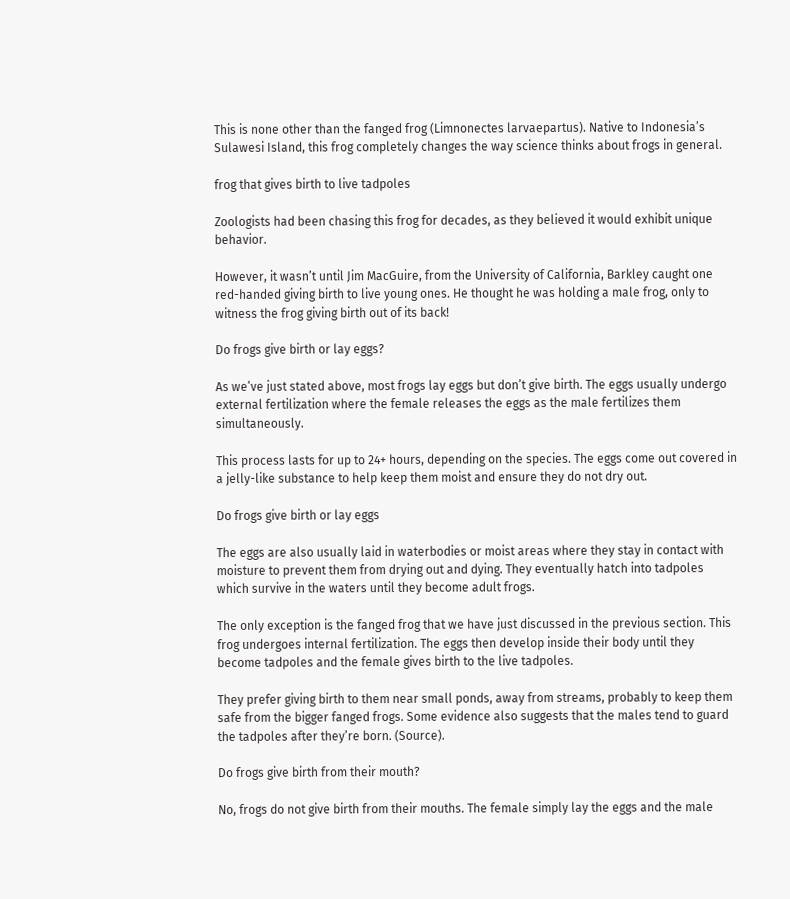This is none other than the fanged frog (Limnonectes larvaepartus). Native to Indonesia’s Sulawesi Island, this frog completely changes the way science thinks about frogs in general.

frog that gives birth to live tadpoles

Zoologists had been chasing this frog for decades, as they believed it would exhibit unique behavior.

However, it wasn’t until Jim MacGuire, from the University of California, Barkley caught one red-handed giving birth to live young ones. He thought he was holding a male frog, only to witness the frog giving birth out of its back!

Do frogs give birth or lay eggs?

As we’ve just stated above, most frogs lay eggs but don’t give birth. The eggs usually undergo external fertilization where the female releases the eggs as the male fertilizes them simultaneously.

This process lasts for up to 24+ hours, depending on the species. The eggs come out covered in a jelly-like substance to help keep them moist and ensure they do not dry out.

Do frogs give birth or lay eggs

The eggs are also usually laid in waterbodies or moist areas where they stay in contact with moisture to prevent them from drying out and dying. They eventually hatch into tadpoles which survive in the waters until they become adult frogs.

The only exception is the fanged frog that we have just discussed in the previous section. This frog undergoes internal fertilization. The eggs then develop inside their body until they become tadpoles and the female gives birth to the live tadpoles.

They prefer giving birth to them near small ponds, away from streams, probably to keep them safe from the bigger fanged frogs. Some evidence also suggests that the males tend to guard the tadpoles after they’re born. (Source).

Do frogs give birth from their mouth?

No, frogs do not give birth from their mouths. The female simply lay the eggs and the male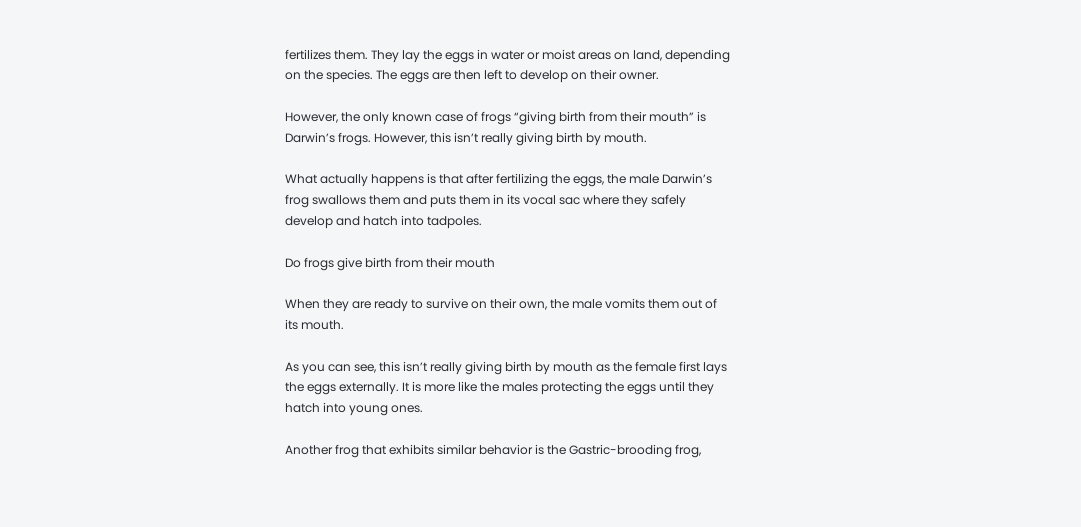fertilizes them. They lay the eggs in water or moist areas on land, depending on the species. The eggs are then left to develop on their owner.

However, the only known case of frogs “giving birth from their mouth” is Darwin’s frogs. However, this isn’t really giving birth by mouth.

What actually happens is that after fertilizing the eggs, the male Darwin’s frog swallows them and puts them in its vocal sac where they safely develop and hatch into tadpoles.

Do frogs give birth from their mouth

When they are ready to survive on their own, the male vomits them out of its mouth.

As you can see, this isn’t really giving birth by mouth as the female first lays the eggs externally. It is more like the males protecting the eggs until they hatch into young ones.

Another frog that exhibits similar behavior is the Gastric-brooding frog,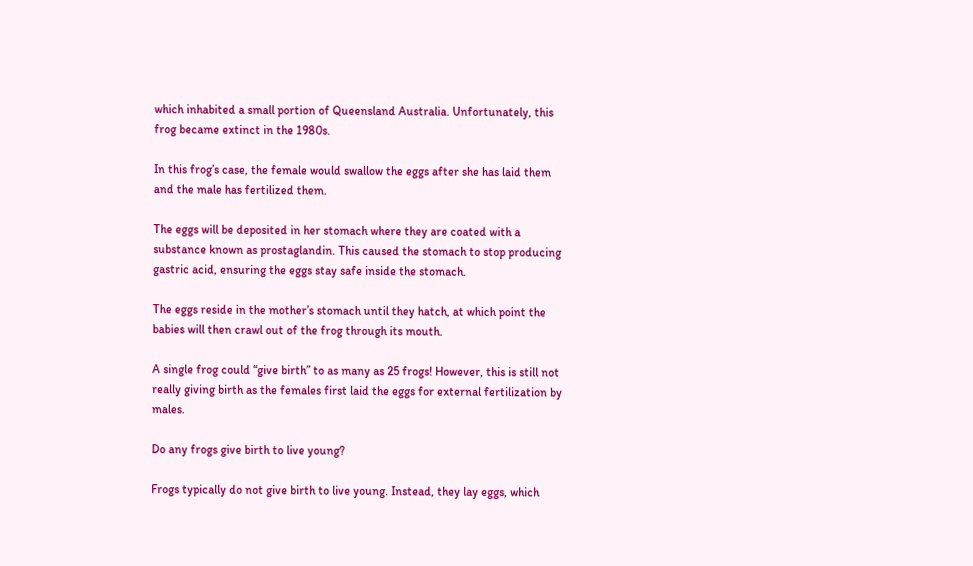which inhabited a small portion of Queensland Australia. Unfortunately, this frog became extinct in the 1980s.

In this frog’s case, the female would swallow the eggs after she has laid them and the male has fertilized them.

The eggs will be deposited in her stomach where they are coated with a substance known as prostaglandin. This caused the stomach to stop producing gastric acid, ensuring the eggs stay safe inside the stomach.

The eggs reside in the mother’s stomach until they hatch, at which point the babies will then crawl out of the frog through its mouth.

A single frog could “give birth” to as many as 25 frogs! However, this is still not really giving birth as the females first laid the eggs for external fertilization by males.

Do any frogs give birth to live young?

Frogs typically do not give birth to live young. Instead, they lay eggs, which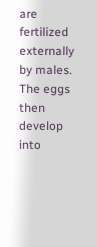are fertilized externally by males. The eggs then develop into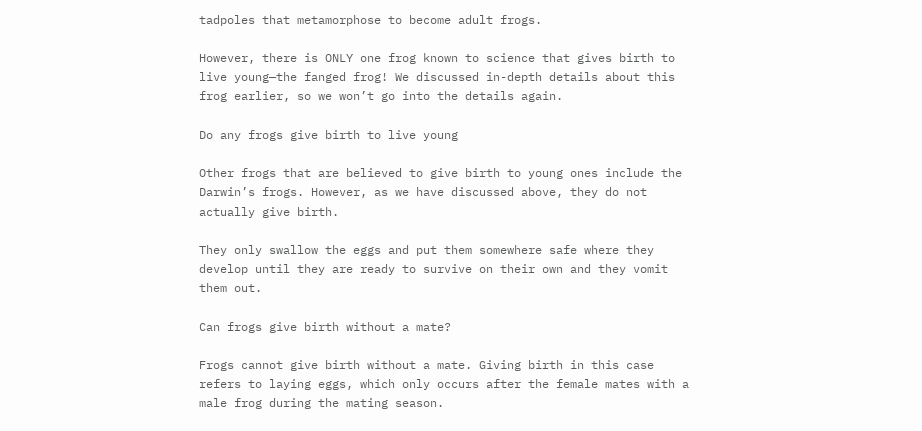tadpoles that metamorphose to become adult frogs.

However, there is ONLY one frog known to science that gives birth to live young—the fanged frog! We discussed in-depth details about this frog earlier, so we won’t go into the details again.

Do any frogs give birth to live young

Other frogs that are believed to give birth to young ones include the Darwin’s frogs. However, as we have discussed above, they do not actually give birth.

They only swallow the eggs and put them somewhere safe where they develop until they are ready to survive on their own and they vomit them out.

Can frogs give birth without a mate?

Frogs cannot give birth without a mate. Giving birth in this case refers to laying eggs, which only occurs after the female mates with a male frog during the mating season.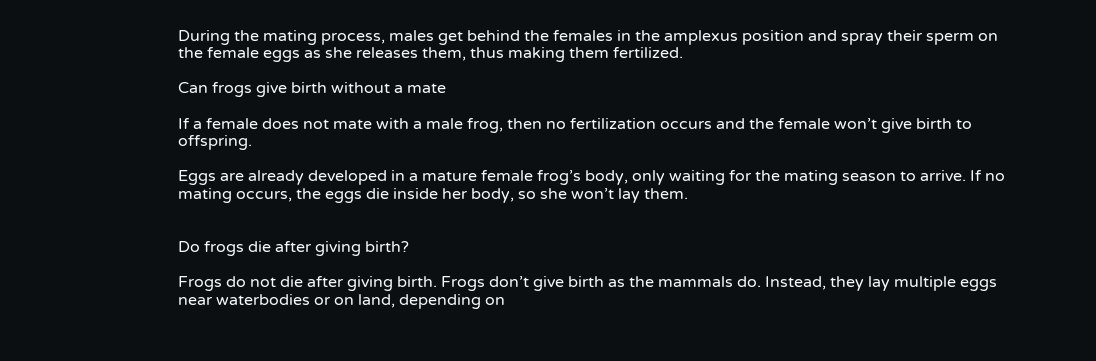During the mating process, males get behind the females in the amplexus position and spray their sperm on the female eggs as she releases them, thus making them fertilized.

Can frogs give birth without a mate

If a female does not mate with a male frog, then no fertilization occurs and the female won’t give birth to offspring.

Eggs are already developed in a mature female frog’s body, only waiting for the mating season to arrive. If no mating occurs, the eggs die inside her body, so she won’t lay them.


Do frogs die after giving birth?

Frogs do not die after giving birth. Frogs don’t give birth as the mammals do. Instead, they lay multiple eggs near waterbodies or on land, depending on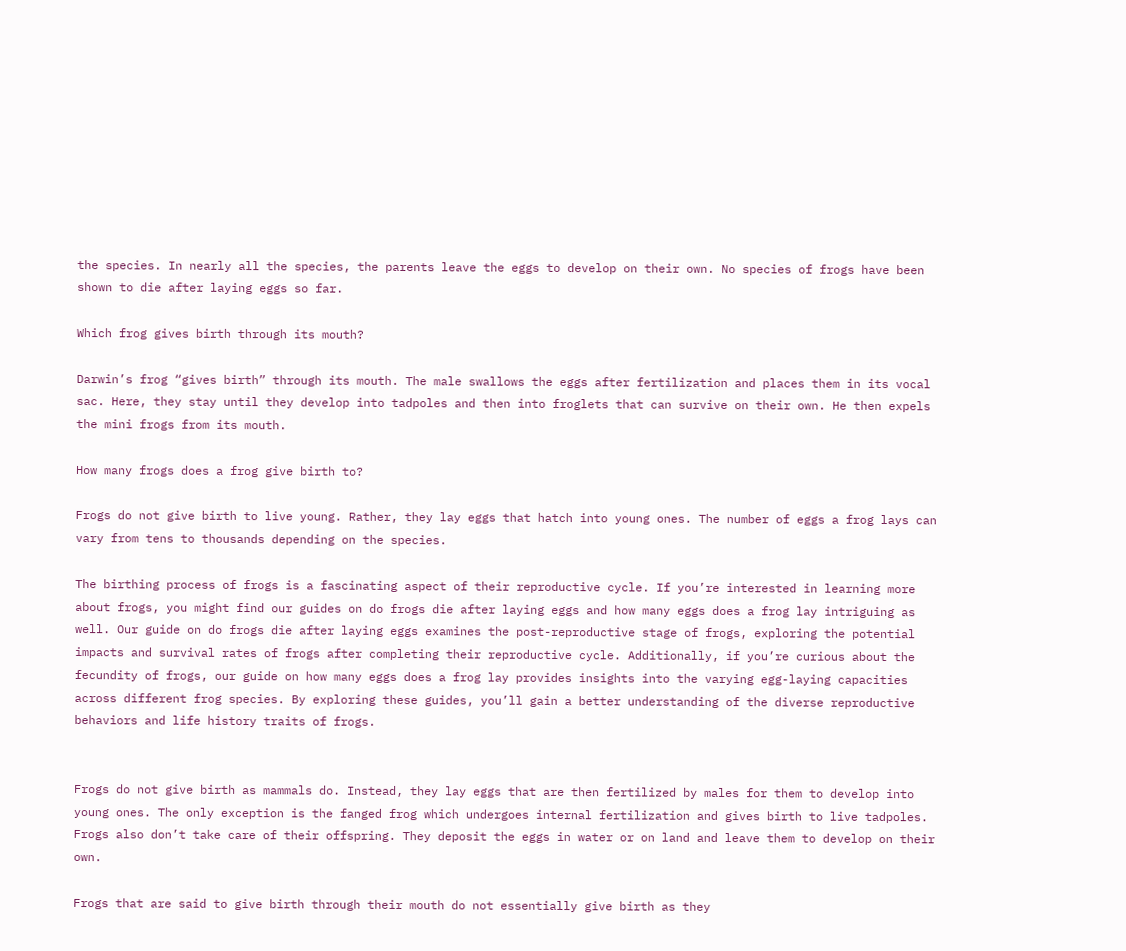the species. In nearly all the species, the parents leave the eggs to develop on their own. No species of frogs have been shown to die after laying eggs so far.

Which frog gives birth through its mouth?

Darwin’s frog “gives birth” through its mouth. The male swallows the eggs after fertilization and places them in its vocal sac. Here, they stay until they develop into tadpoles and then into froglets that can survive on their own. He then expels the mini frogs from its mouth.

How many frogs does a frog give birth to?

Frogs do not give birth to live young. Rather, they lay eggs that hatch into young ones. The number of eggs a frog lays can vary from tens to thousands depending on the species.

The birthing process of frogs is a fascinating aspect of their reproductive cycle. If you’re interested in learning more about frogs, you might find our guides on do frogs die after laying eggs and how many eggs does a frog lay intriguing as well. Our guide on do frogs die after laying eggs examines the post-reproductive stage of frogs, exploring the potential impacts and survival rates of frogs after completing their reproductive cycle. Additionally, if you’re curious about the fecundity of frogs, our guide on how many eggs does a frog lay provides insights into the varying egg-laying capacities across different frog species. By exploring these guides, you’ll gain a better understanding of the diverse reproductive behaviors and life history traits of frogs.


Frogs do not give birth as mammals do. Instead, they lay eggs that are then fertilized by males for them to develop into young ones. The only exception is the fanged frog which undergoes internal fertilization and gives birth to live tadpoles. Frogs also don’t take care of their offspring. They deposit the eggs in water or on land and leave them to develop on their own.

Frogs that are said to give birth through their mouth do not essentially give birth as they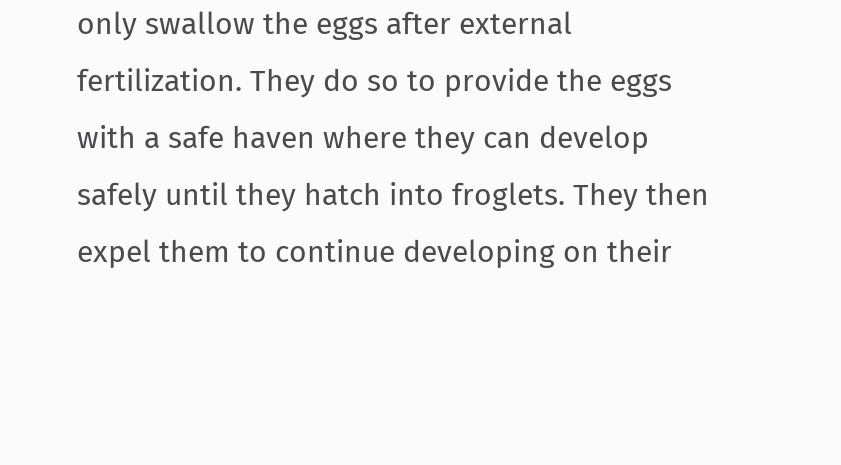only swallow the eggs after external fertilization. They do so to provide the eggs with a safe haven where they can develop safely until they hatch into froglets. They then expel them to continue developing on their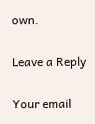own.

Leave a Reply

Your email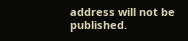address will not be published.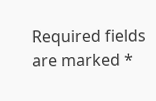Required fields are marked *